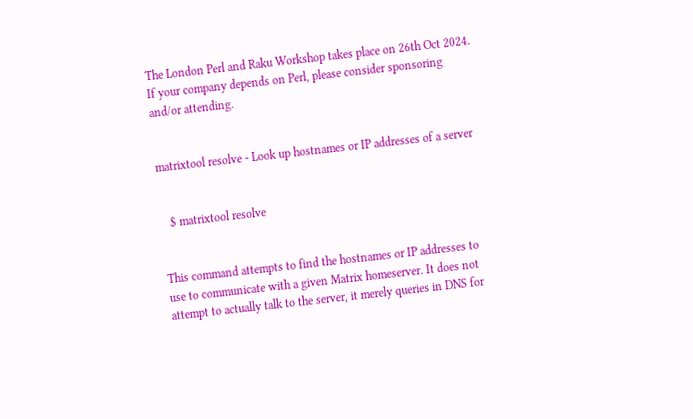The London Perl and Raku Workshop takes place on 26th Oct 2024. If your company depends on Perl, please consider sponsoring and/or attending.


matrixtool resolve - Look up hostnames or IP addresses of a server


   $ matrixtool resolve


This command attempts to find the hostnames or IP addresses to use to communicate with a given Matrix homeserver. It does not attempt to actually talk to the server, it merely queries in DNS for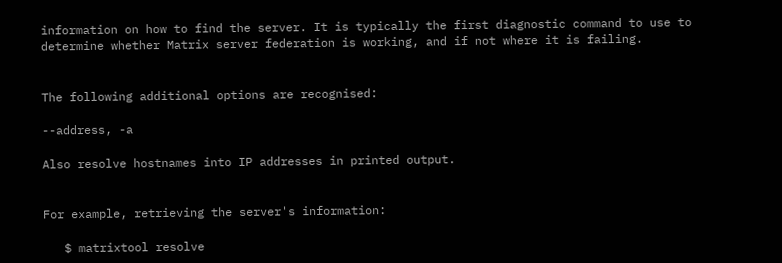information on how to find the server. It is typically the first diagnostic command to use to determine whether Matrix server federation is working, and if not where it is failing.


The following additional options are recognised:

--address, -a

Also resolve hostnames into IP addresses in printed output.


For example, retrieving the server's information:

   $ matrixtool resolve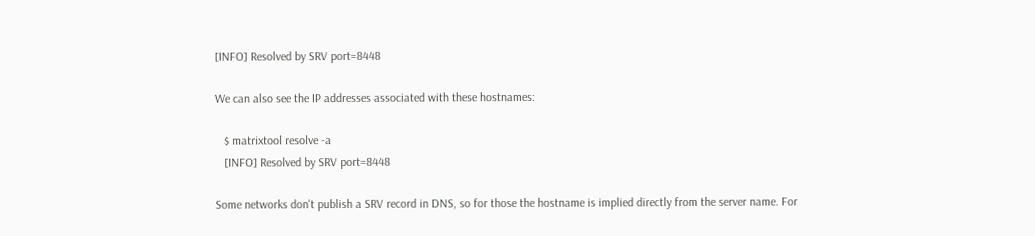[INFO] Resolved by SRV port=8448

We can also see the IP addresses associated with these hostnames:

   $ matrixtool resolve -a
   [INFO] Resolved by SRV port=8448

Some networks don't publish a SRV record in DNS, so for those the hostname is implied directly from the server name. For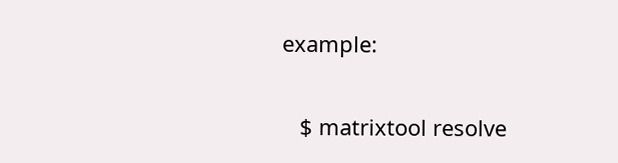example:

   $ matrixtool resolve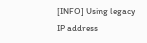[INFO] Using legacy IP address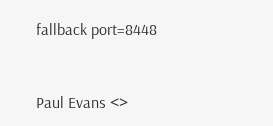fallback port=8448


Paul Evans <>